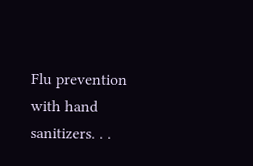Flu prevention with hand sanitizers. . .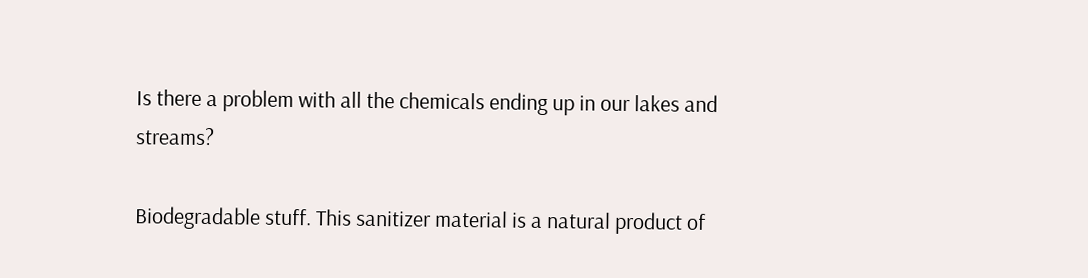Is there a problem with all the chemicals ending up in our lakes and streams?

Biodegradable stuff. This sanitizer material is a natural product of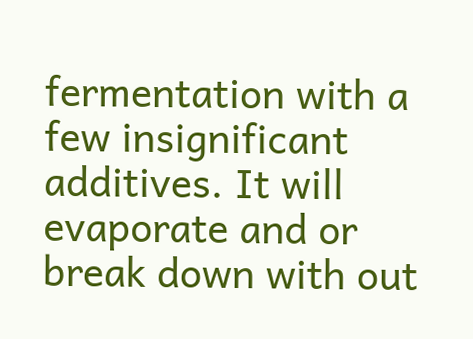fermentation with a few insignificant additives. It will evaporate and or break down with out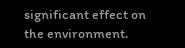significant effect on the environment.